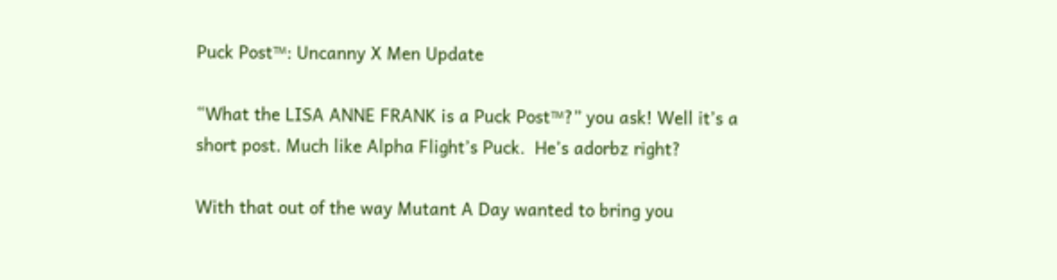Puck Post™: Uncanny X Men Update

“What the LISA ANNE FRANK is a Puck Post™?” you ask! Well it’s a short post. Much like Alpha Flight’s Puck.  He’s adorbz right?

With that out of the way Mutant A Day wanted to bring you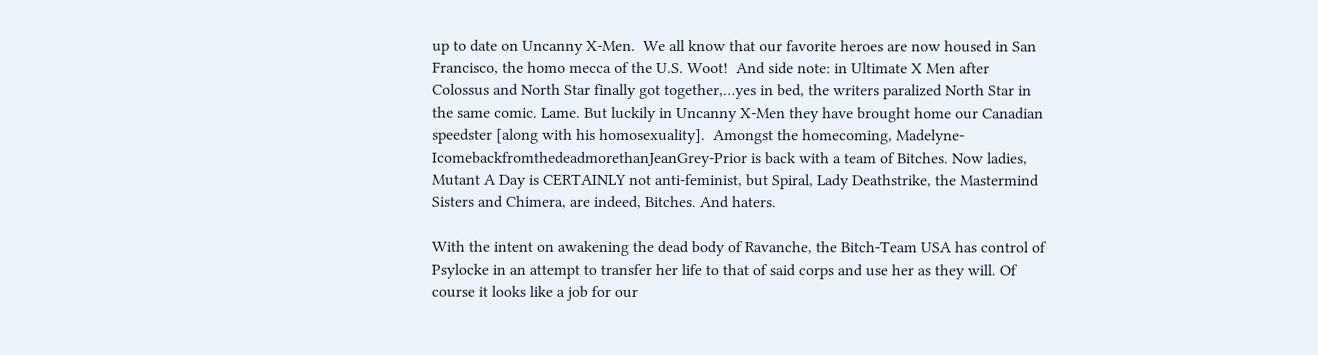up to date on Uncanny X-Men.  We all know that our favorite heroes are now housed in San Francisco, the homo mecca of the U.S. Woot!  And side note: in Ultimate X Men after Colossus and North Star finally got together,…yes in bed, the writers paralized North Star in the same comic. Lame. But luckily in Uncanny X-Men they have brought home our Canadian speedster [along with his homosexuality].  Amongst the homecoming, Madelyne-IcomebackfromthedeadmorethanJeanGrey-Prior is back with a team of Bitches. Now ladies, Mutant A Day is CERTAINLY not anti-feminist, but Spiral, Lady Deathstrike, the Mastermind Sisters and Chimera, are indeed, Bitches. And haters.

With the intent on awakening the dead body of Ravanche, the Bitch-Team USA has control of Psylocke in an attempt to transfer her life to that of said corps and use her as they will. Of course it looks like a job for our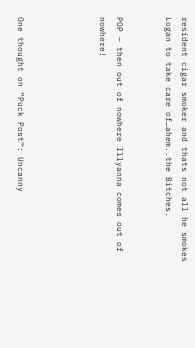resident cigar smoker and thats not all he smokes Logan to take care of…ahem..the Bitches.


POP – then out of nowhere Illyanna comes out of nowhere!




One thought on “Puck Post™: Uncanny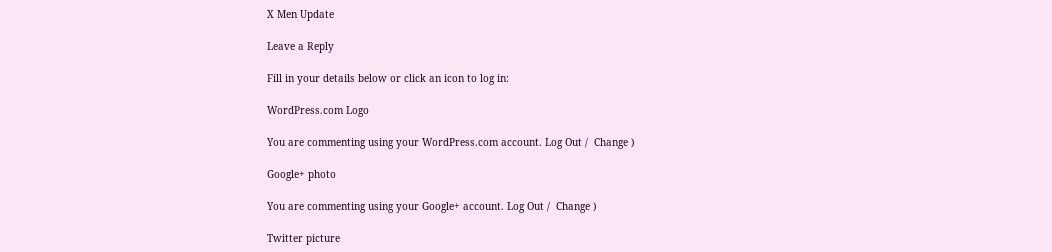X Men Update

Leave a Reply

Fill in your details below or click an icon to log in:

WordPress.com Logo

You are commenting using your WordPress.com account. Log Out /  Change )

Google+ photo

You are commenting using your Google+ account. Log Out /  Change )

Twitter picture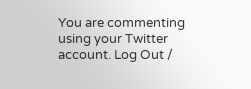You are commenting using your Twitter account. Log Out /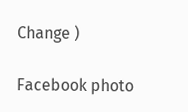Change )

Facebook photo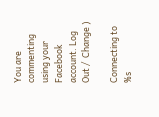You are commenting using your Facebook account. Log Out /  Change )

Connecting to %s